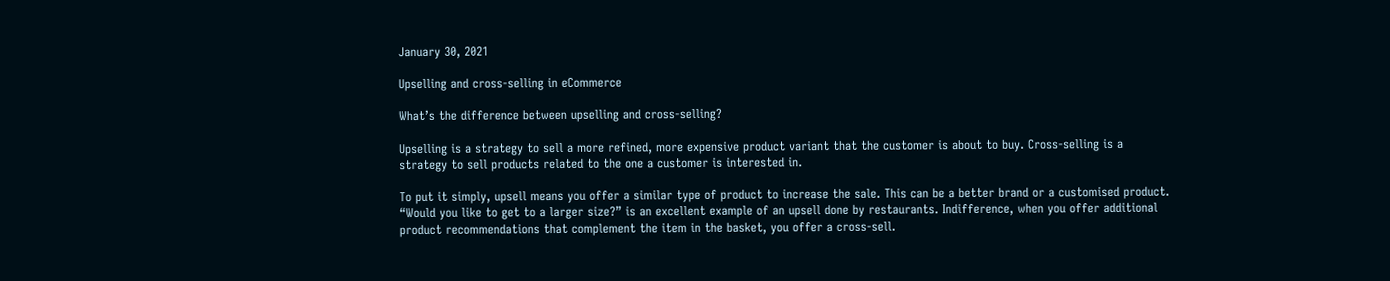January 30, 2021

Upselling and cross-selling in eCommerce

What’s the difference between upselling and cross-selling?

Upselling is a strategy to sell a more refined, more expensive product variant that the customer is about to buy. Cross-selling is a strategy to sell products related to the one a customer is interested in.

To put it simply, upsell means you offer a similar type of product to increase the sale. This can be a better brand or a customised product. “Would you like to get to a larger size?” is an excellent example of an upsell done by restaurants. Indifference, when you offer additional product recommendations that complement the item in the basket, you offer a cross-sell.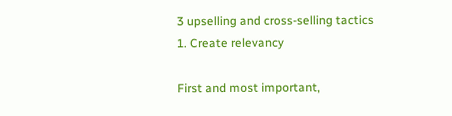3 upselling and cross-selling tactics
1. Create relevancy

First and most important,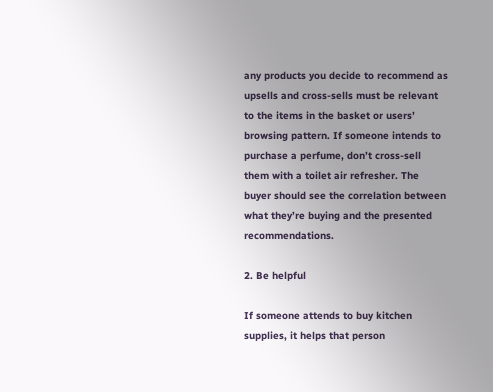any products you decide to recommend as upsells and cross-sells must be relevant to the items in the basket or users’ browsing pattern. If someone intends to purchase a perfume, don’t cross-sell them with a toilet air refresher. The buyer should see the correlation between what they’re buying and the presented recommendations.

2. Be helpful

If someone attends to buy kitchen supplies, it helps that person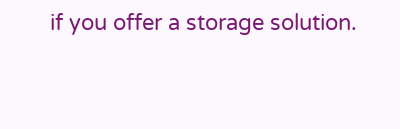if you offer a storage solution.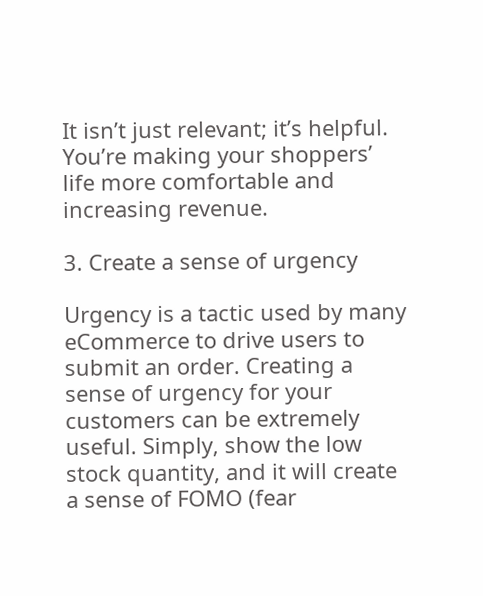It isn’t just relevant; it’s helpful. You’re making your shoppers’ life more comfortable and increasing revenue.

3. Create a sense of urgency

Urgency is a tactic used by many eCommerce to drive users to submit an order. Creating a sense of urgency for your customers can be extremely useful. Simply, show the low stock quantity, and it will create a sense of FOMO (fear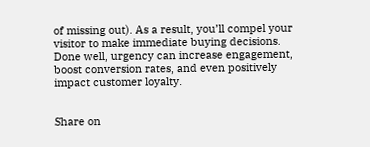of missing out). As a result, you’ll compel your visitor to make immediate buying decisions. Done well, urgency can increase engagement, boost conversion rates, and even positively impact customer loyalty.


Share on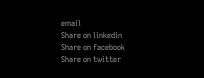email
Share on linkedin
Share on facebook
Share on twitter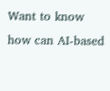Want to know how can AI-based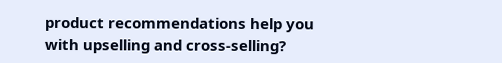product recommendations help you with upselling and cross-selling?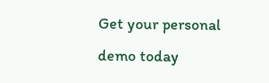Get your personal demo today